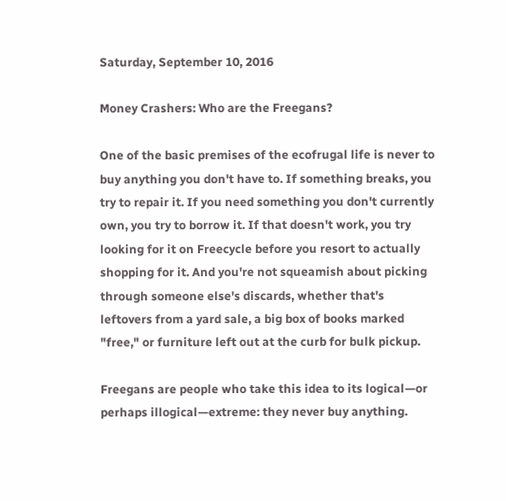Saturday, September 10, 2016

Money Crashers: Who are the Freegans?

One of the basic premises of the ecofrugal life is never to buy anything you don't have to. If something breaks, you try to repair it. If you need something you don't currently own, you try to borrow it. If that doesn't work, you try looking for it on Freecycle before you resort to actually shopping for it. And you're not squeamish about picking through someone else's discards, whether that's leftovers from a yard sale, a big box of books marked "free," or furniture left out at the curb for bulk pickup.

Freegans are people who take this idea to its logical—or perhaps illogical—extreme: they never buy anything.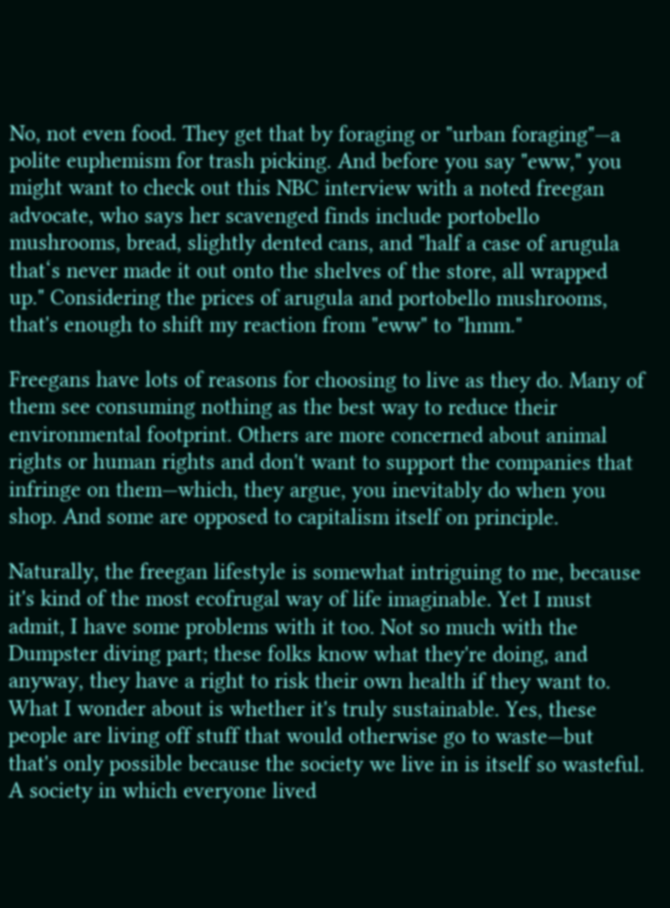No, not even food. They get that by foraging or "urban foraging"—a polite euphemism for trash picking. And before you say "eww," you might want to check out this NBC interview with a noted freegan advocate, who says her scavenged finds include portobello mushrooms, bread, slightly dented cans, and "half a case of arugula that‘s never made it out onto the shelves of the store, all wrapped up." Considering the prices of arugula and portobello mushrooms, that's enough to shift my reaction from "eww" to "hmm."

Freegans have lots of reasons for choosing to live as they do. Many of them see consuming nothing as the best way to reduce their environmental footprint. Others are more concerned about animal rights or human rights and don't want to support the companies that infringe on them—which, they argue, you inevitably do when you shop. And some are opposed to capitalism itself on principle.

Naturally, the freegan lifestyle is somewhat intriguing to me, because it's kind of the most ecofrugal way of life imaginable. Yet I must admit, I have some problems with it too. Not so much with the Dumpster diving part; these folks know what they're doing, and anyway, they have a right to risk their own health if they want to. What I wonder about is whether it's truly sustainable. Yes, these people are living off stuff that would otherwise go to waste—but that's only possible because the society we live in is itself so wasteful. A society in which everyone lived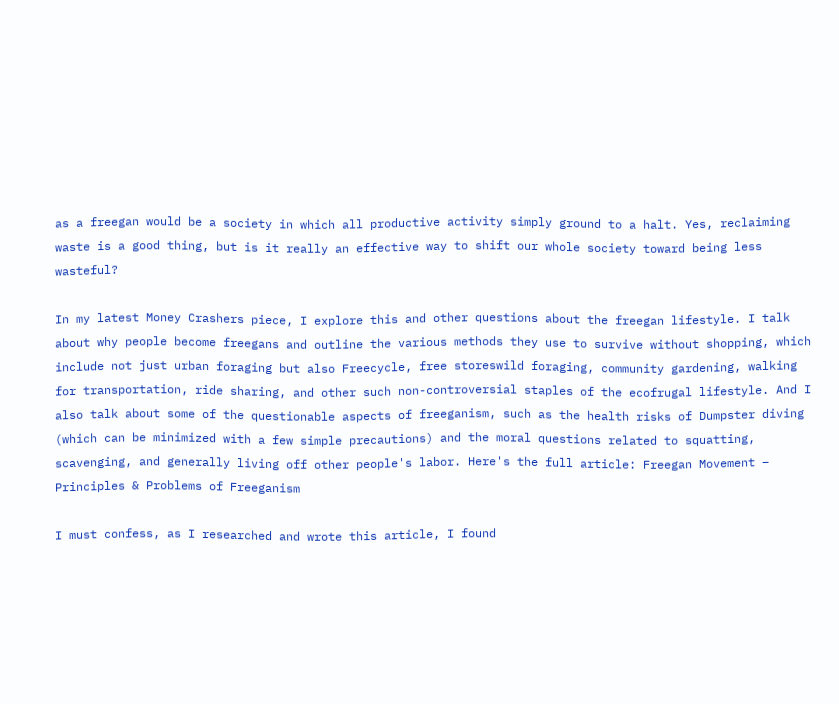as a freegan would be a society in which all productive activity simply ground to a halt. Yes, reclaiming waste is a good thing, but is it really an effective way to shift our whole society toward being less wasteful?

In my latest Money Crashers piece, I explore this and other questions about the freegan lifestyle. I talk about why people become freegans and outline the various methods they use to survive without shopping, which include not just urban foraging but also Freecycle, free storeswild foraging, community gardening, walking for transportation, ride sharing, and other such non-controversial staples of the ecofrugal lifestyle. And I also talk about some of the questionable aspects of freeganism, such as the health risks of Dumpster diving (which can be minimized with a few simple precautions) and the moral questions related to squatting, scavenging, and generally living off other people's labor. Here's the full article: Freegan Movement – Principles & Problems of Freeganism

I must confess, as I researched and wrote this article, I found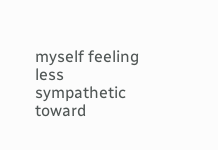myself feeling less sympathetic toward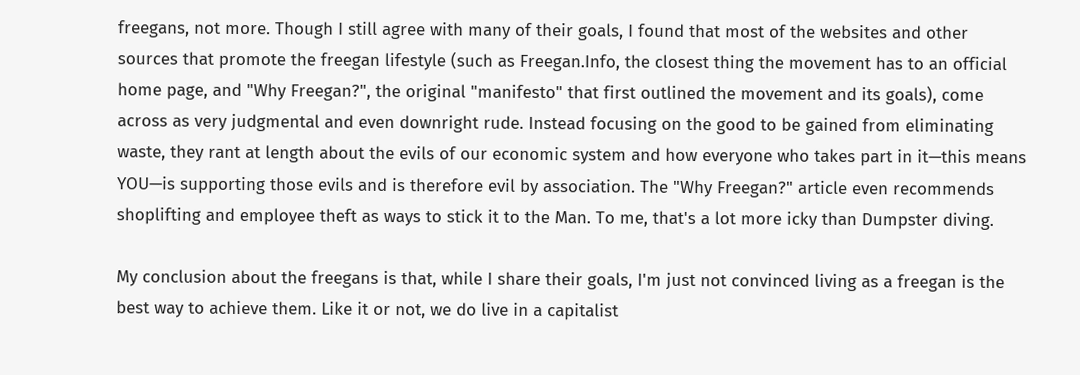freegans, not more. Though I still agree with many of their goals, I found that most of the websites and other sources that promote the freegan lifestyle (such as Freegan.Info, the closest thing the movement has to an official home page, and "Why Freegan?", the original "manifesto" that first outlined the movement and its goals), come across as very judgmental and even downright rude. Instead focusing on the good to be gained from eliminating waste, they rant at length about the evils of our economic system and how everyone who takes part in it—this means YOU—is supporting those evils and is therefore evil by association. The "Why Freegan?" article even recommends shoplifting and employee theft as ways to stick it to the Man. To me, that's a lot more icky than Dumpster diving.

My conclusion about the freegans is that, while I share their goals, I'm just not convinced living as a freegan is the best way to achieve them. Like it or not, we do live in a capitalist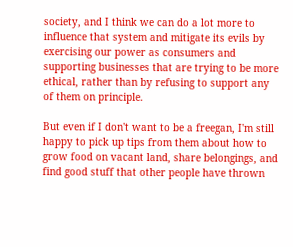society, and I think we can do a lot more to influence that system and mitigate its evils by exercising our power as consumers and supporting businesses that are trying to be more ethical, rather than by refusing to support any of them on principle.

But even if I don't want to be a freegan, I'm still happy to pick up tips from them about how to grow food on vacant land, share belongings, and find good stuff that other people have thrown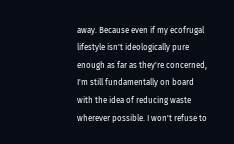away. Because even if my ecofrugal lifestyle isn't ideologically pure enough as far as they're concerned, I'm still fundamentally on board with the idea of reducing waste wherever possible. I won't refuse to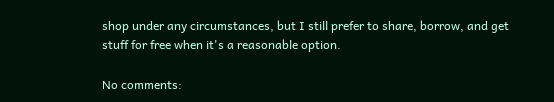shop under any circumstances, but I still prefer to share, borrow, and get stuff for free when it's a reasonable option.

No comments: